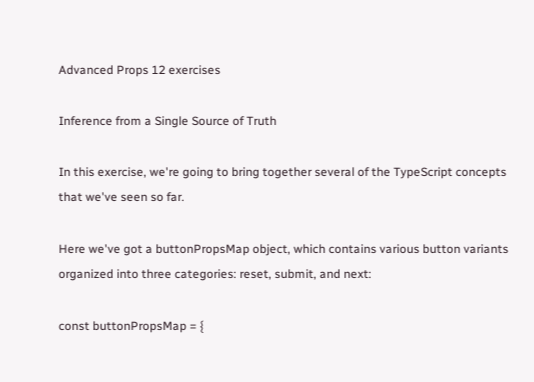Advanced Props 12 exercises

Inference from a Single Source of Truth

In this exercise, we're going to bring together several of the TypeScript concepts that we've seen so far.

Here we've got a buttonPropsMap object, which contains various button variants organized into three categories: reset, submit, and next:

const buttonPropsMap = {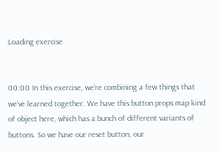Loading exercise


00:00 In this exercise, we're combining a few things that we've learned together. We have this button props map kind of object here, which has a bunch of different variants of buttons. So we have our reset button, our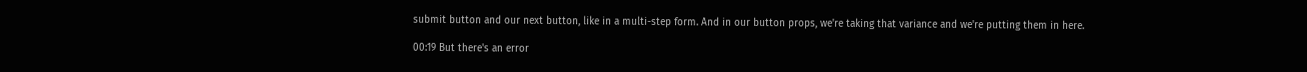submit button and our next button, like in a multi-step form. And in our button props, we're taking that variance and we're putting them in here.

00:19 But there's an error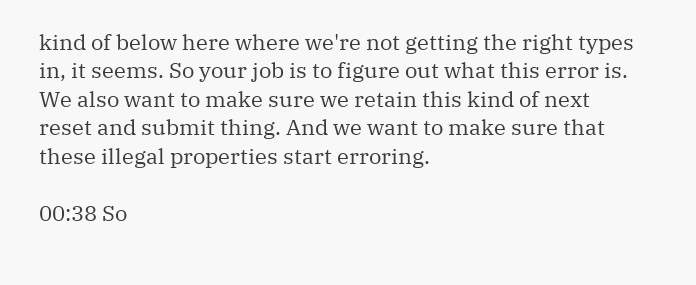kind of below here where we're not getting the right types in, it seems. So your job is to figure out what this error is. We also want to make sure we retain this kind of next reset and submit thing. And we want to make sure that these illegal properties start erroring.

00:38 So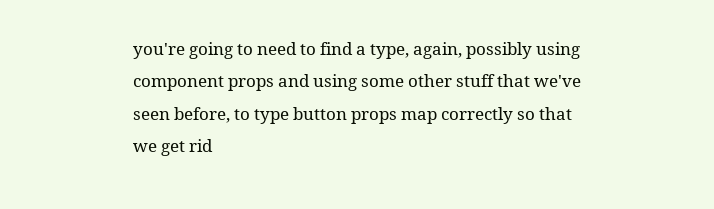you're going to need to find a type, again, possibly using component props and using some other stuff that we've seen before, to type button props map correctly so that we get rid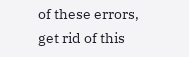of these errors, get rid of this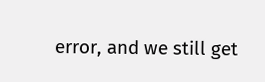error, and we still get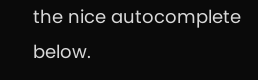the nice autocomplete below.